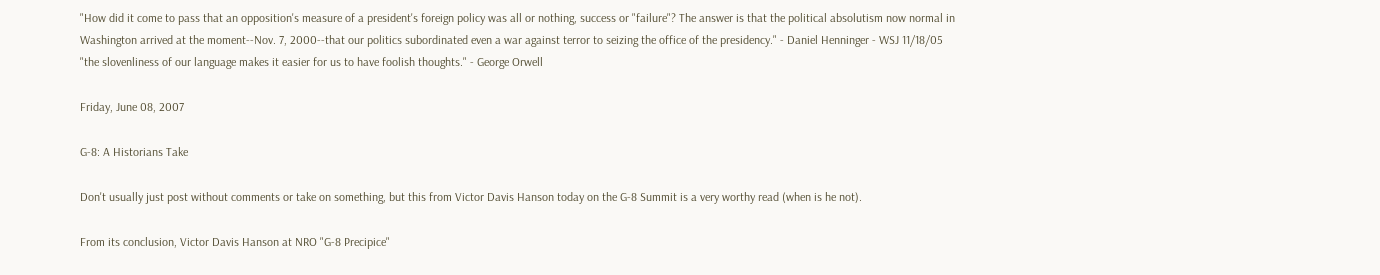"How did it come to pass that an opposition's measure of a president's foreign policy was all or nothing, success or "failure"? The answer is that the political absolutism now normal in Washington arrived at the moment--Nov. 7, 2000--that our politics subordinated even a war against terror to seizing the office of the presidency." - Daniel Henninger - WSJ 11/18/05
"the slovenliness of our language makes it easier for us to have foolish thoughts." - George Orwell

Friday, June 08, 2007

G-8: A Historians Take

Don't usually just post without comments or take on something, but this from Victor Davis Hanson today on the G-8 Summit is a very worthy read (when is he not).

From its conclusion, Victor Davis Hanson at NRO "G-8 Precipice"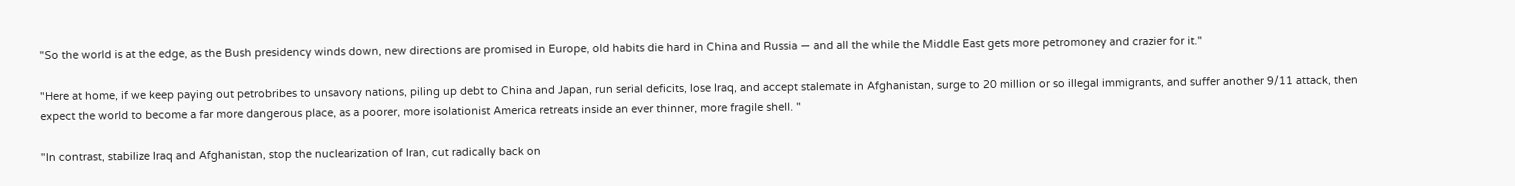"So the world is at the edge, as the Bush presidency winds down, new directions are promised in Europe, old habits die hard in China and Russia — and all the while the Middle East gets more petromoney and crazier for it."

"Here at home, if we keep paying out petrobribes to unsavory nations, piling up debt to China and Japan, run serial deficits, lose Iraq, and accept stalemate in Afghanistan, surge to 20 million or so illegal immigrants, and suffer another 9/11 attack, then expect the world to become a far more dangerous place, as a poorer, more isolationist America retreats inside an ever thinner, more fragile shell. "

"In contrast, stabilize Iraq and Afghanistan, stop the nuclearization of Iran, cut radically back on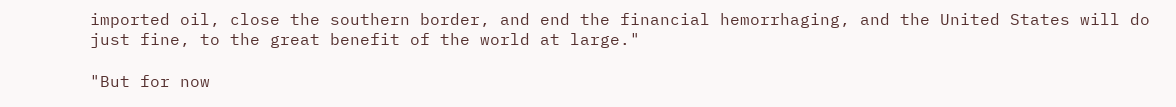imported oil, close the southern border, and end the financial hemorrhaging, and the United States will do just fine, to the great benefit of the world at large."

"But for now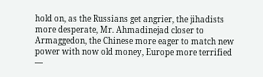hold on, as the Russians get angrier, the jihadists more desperate, Mr. Ahmadinejad closer to Armaggedon, the Chinese more eager to match new power with now old money, Europe more terrified —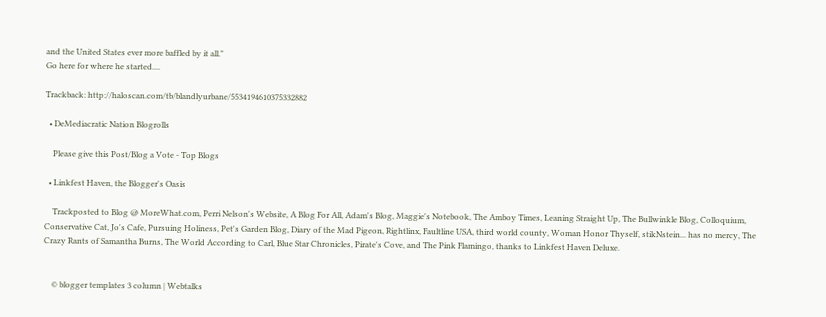and the United States ever more baffled by it all."
Go here for where he started....

Trackback: http://haloscan.com/tb/blandlyurbane/5534194610375332882

  • DeMediacratic Nation Blogrolls

    Please give this Post/Blog a Vote - Top Blogs

  • Linkfest Haven, the Blogger's Oasis

    Trackposted to Blog @ MoreWhat.com, Perri Nelson's Website, A Blog For All, Adam's Blog, Maggie's Notebook, The Amboy Times, Leaning Straight Up, The Bullwinkle Blog, Colloquium, Conservative Cat, Jo's Cafe, Pursuing Holiness, Pet's Garden Blog, Diary of the Mad Pigeon, Rightlinx, Faultline USA, third world county, Woman Honor Thyself, stikNstein... has no mercy, The Crazy Rants of Samantha Burns, The World According to Carl, Blue Star Chronicles, Pirate's Cove, and The Pink Flamingo, thanks to Linkfest Haven Deluxe.


    © blogger templates 3 column | Webtalks